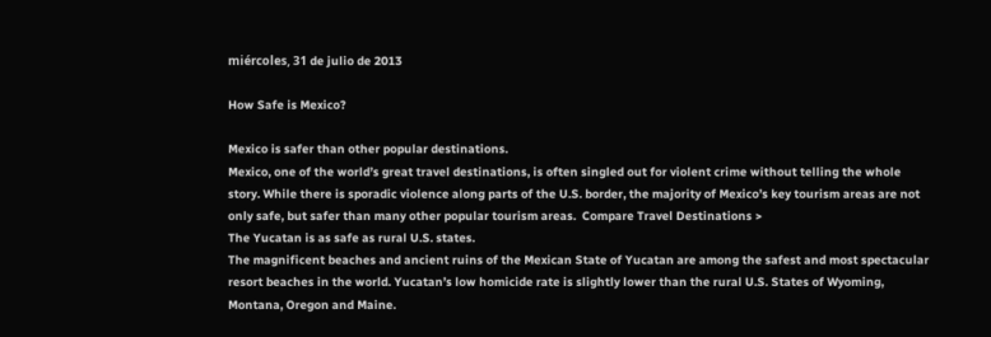miércoles, 31 de julio de 2013

How Safe is Mexico?

Mexico is safer than other popular destinations.
Mexico, one of the world’s great travel destinations, is often singled out for violent crime without telling the whole story. While there is sporadic violence along parts of the U.S. border, the majority of Mexico’s key tourism areas are not only safe, but safer than many other popular tourism areas.  Compare Travel Destinations >
The Yucatan is as safe as rural U.S. states.
The magnificent beaches and ancient ruins of the Mexican State of Yucatan are among the safest and most spectacular resort beaches in the world. Yucatan’s low homicide rate is slightly lower than the rural U.S. States of Wyoming, Montana, Oregon and Maine.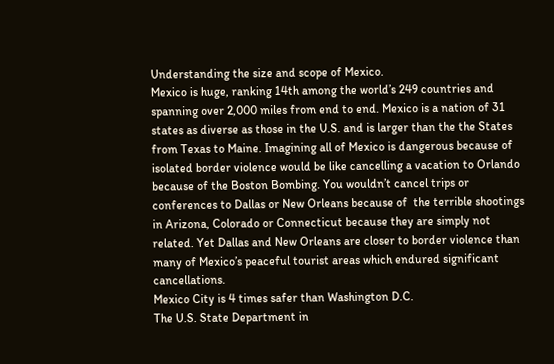Understanding the size and scope of Mexico.
Mexico is huge, ranking 14th among the world’s 249 countries and spanning over 2,000 miles from end to end. Mexico is a nation of 31 states as diverse as those in the U.S. and is larger than the the States from Texas to Maine. Imagining all of Mexico is dangerous because of isolated border violence would be like cancelling a vacation to Orlando because of the Boston Bombing. You wouldn’t cancel trips or conferences to Dallas or New Orleans because of  the terrible shootings in Arizona, Colorado or Connecticut because they are simply not related. Yet Dallas and New Orleans are closer to border violence than many of Mexico’s peaceful tourist areas which endured significant cancellations.
Mexico City is 4 times safer than Washington D.C.
The U.S. State Department in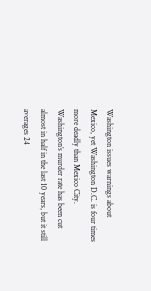Washington issues warnings about Mexico, yet Washington D.C. is four times more deadly than Mexico City. Washington’s murder rate has been cut almost in half in the last 10 years, but it still averages 24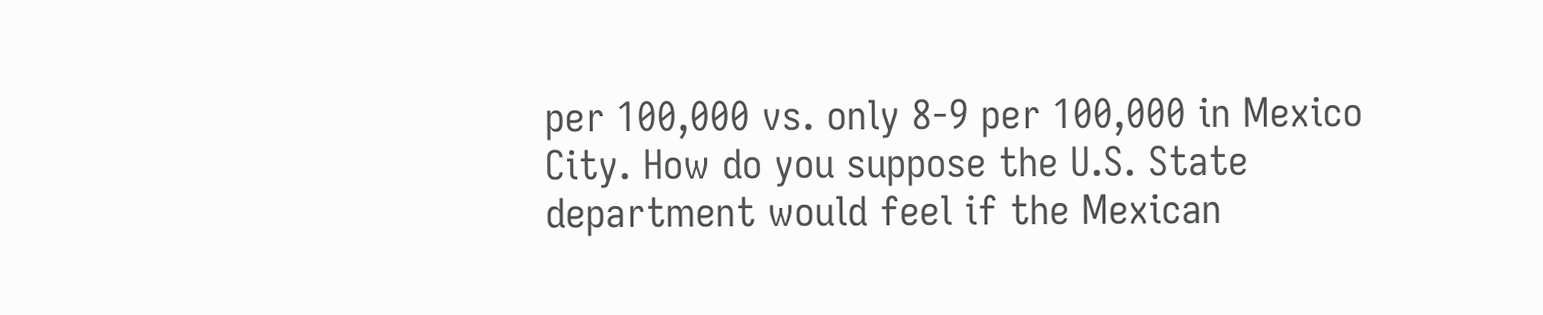per 100,000 vs. only 8-9 per 100,000 in Mexico City. How do you suppose the U.S. State department would feel if the Mexican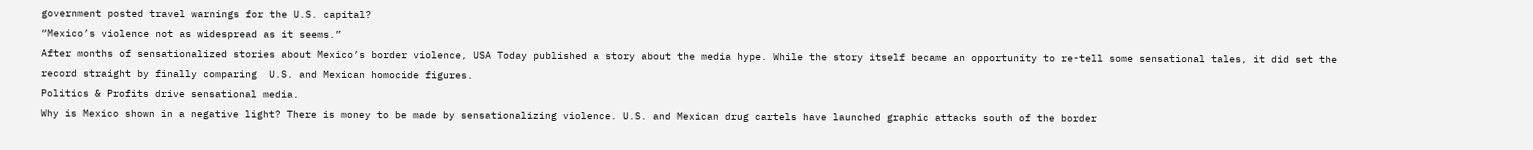government posted travel warnings for the U.S. capital?
“Mexico’s violence not as widespread as it seems.”
After months of sensationalized stories about Mexico’s border violence, USA Today published a story about the media hype. While the story itself became an opportunity to re-tell some sensational tales, it did set the record straight by finally comparing  U.S. and Mexican homocide figures.
Politics & Profits drive sensational media.
Why is Mexico shown in a negative light? There is money to be made by sensationalizing violence. U.S. and Mexican drug cartels have launched graphic attacks south of the border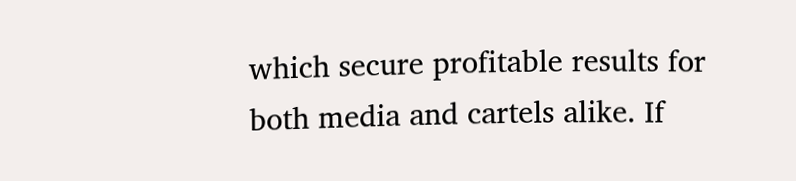which secure profitable results for both media and cartels alike. If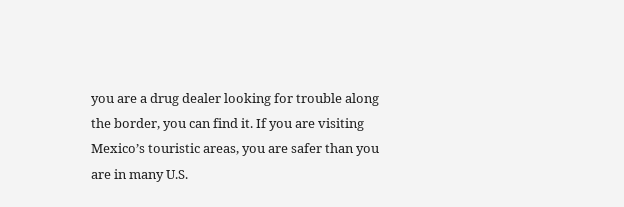you are a drug dealer looking for trouble along the border, you can find it. If you are visiting Mexico’s touristic areas, you are safer than you are in many U.S.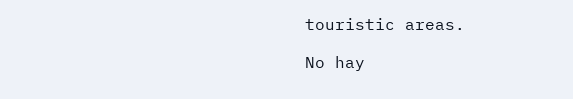touristic areas.

No hay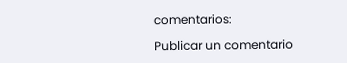comentarios:

Publicar un comentario